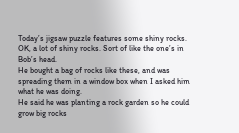Today’s jigsaw puzzle features some shiny rocks.
OK, a lot of shiny rocks. Sort of like the one’s in Bob’s head.
He bought a bag of rocks like these, and was spreading them in a window box when I asked him what he was doing.
He said he was planting a rock garden so he could grow big rocks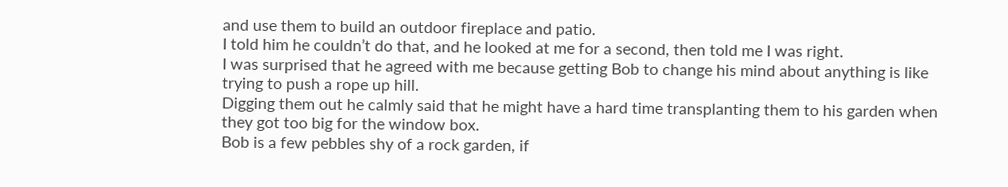and use them to build an outdoor fireplace and patio.
I told him he couldn’t do that, and he looked at me for a second, then told me I was right.
I was surprised that he agreed with me because getting Bob to change his mind about anything is like trying to push a rope up hill.
Digging them out he calmly said that he might have a hard time transplanting them to his garden when they got too big for the window box.
Bob is a few pebbles shy of a rock garden, if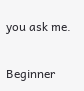you ask me.

Beginner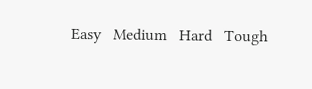Easy   Medium   Hard   Tough